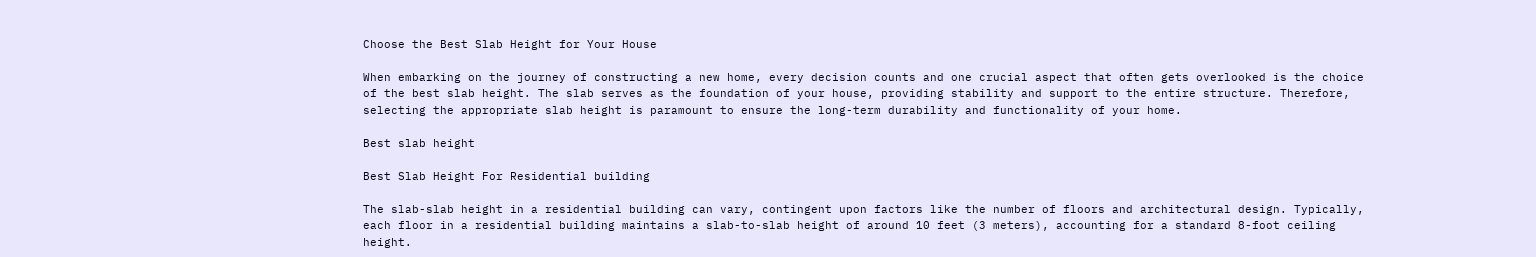Choose the Best Slab Height for Your House

When embarking on the journey of constructing a new home, every decision counts and one crucial aspect that often gets overlooked is the choice of the best slab height. The slab serves as the foundation of your house, providing stability and support to the entire structure. Therefore, selecting the appropriate slab height is paramount to ensure the long-term durability and functionality of your home.

Best slab height

Best Slab Height For Residential building

The slab-slab height in a residential building can vary, contingent upon factors like the number of floors and architectural design. Typically, each floor in a residential building maintains a slab-to-slab height of around 10 feet (3 meters), accounting for a standard 8-foot ceiling height.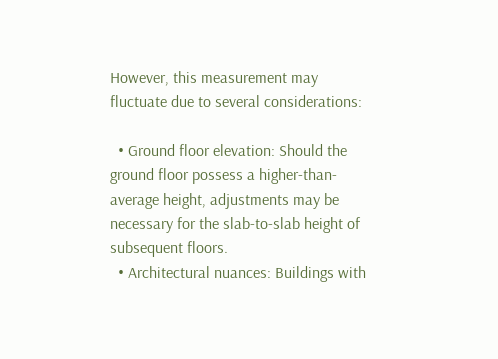However, this measurement may fluctuate due to several considerations:

  • Ground floor elevation: Should the ground floor possess a higher-than-average height, adjustments may be necessary for the slab-to-slab height of subsequent floors.
  • Architectural nuances: Buildings with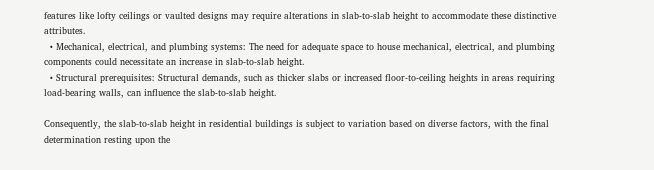features like lofty ceilings or vaulted designs may require alterations in slab-to-slab height to accommodate these distinctive attributes.
  • Mechanical, electrical, and plumbing systems: The need for adequate space to house mechanical, electrical, and plumbing components could necessitate an increase in slab-to-slab height.
  • Structural prerequisites: Structural demands, such as thicker slabs or increased floor-to-ceiling heights in areas requiring load-bearing walls, can influence the slab-to-slab height.

Consequently, the slab-to-slab height in residential buildings is subject to variation based on diverse factors, with the final determination resting upon the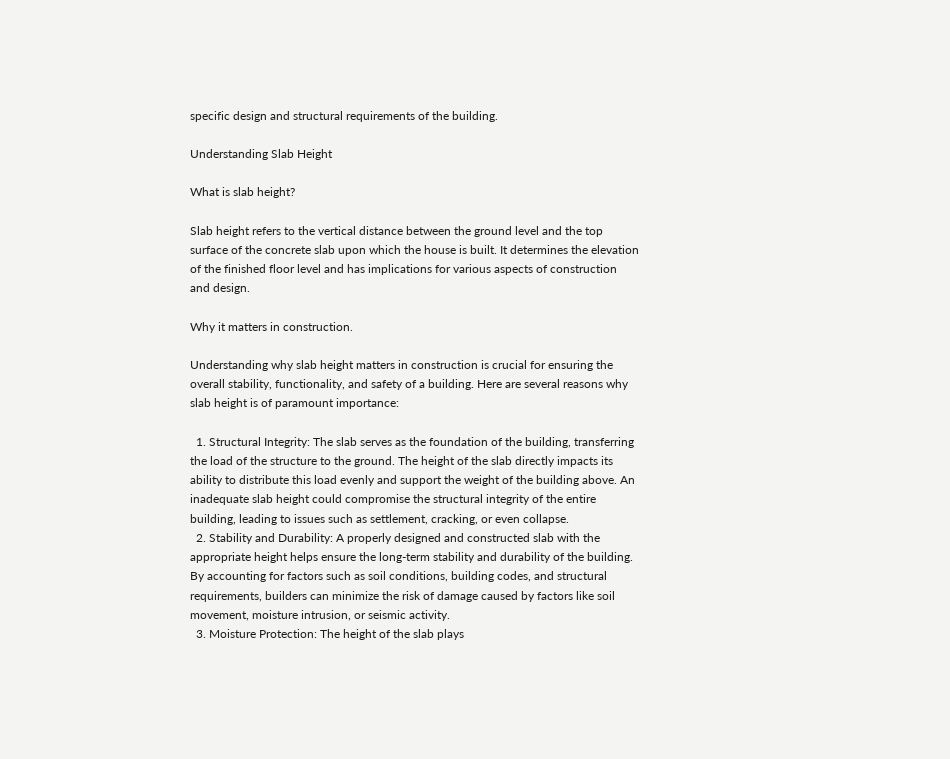specific design and structural requirements of the building.

Understanding Slab Height

What is slab height?

Slab height refers to the vertical distance between the ground level and the top surface of the concrete slab upon which the house is built. It determines the elevation of the finished floor level and has implications for various aspects of construction and design.

Why it matters in construction.

Understanding why slab height matters in construction is crucial for ensuring the overall stability, functionality, and safety of a building. Here are several reasons why slab height is of paramount importance:

  1. Structural Integrity: The slab serves as the foundation of the building, transferring the load of the structure to the ground. The height of the slab directly impacts its ability to distribute this load evenly and support the weight of the building above. An inadequate slab height could compromise the structural integrity of the entire building, leading to issues such as settlement, cracking, or even collapse.
  2. Stability and Durability: A properly designed and constructed slab with the appropriate height helps ensure the long-term stability and durability of the building. By accounting for factors such as soil conditions, building codes, and structural requirements, builders can minimize the risk of damage caused by factors like soil movement, moisture intrusion, or seismic activity.
  3. Moisture Protection: The height of the slab plays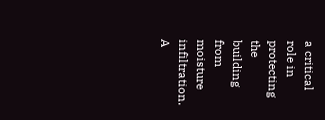a critical role in protecting the building from moisture infiltration. A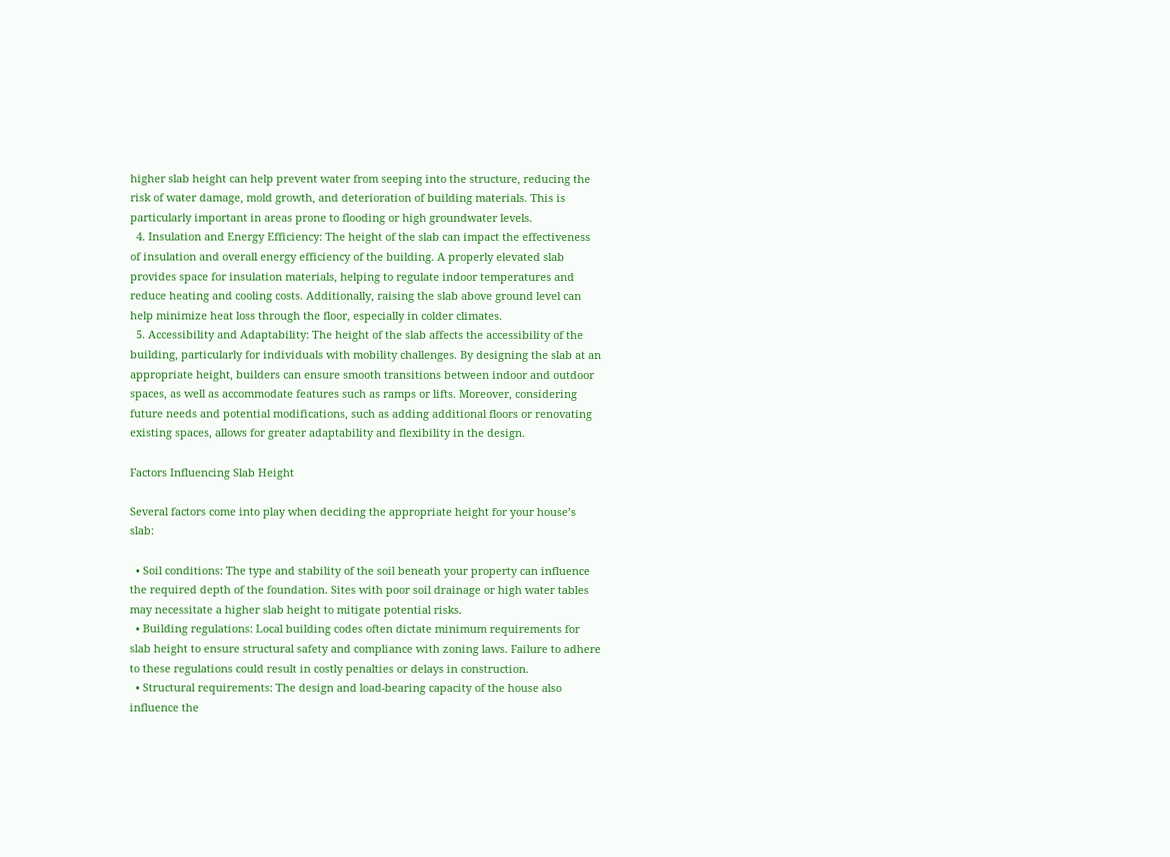higher slab height can help prevent water from seeping into the structure, reducing the risk of water damage, mold growth, and deterioration of building materials. This is particularly important in areas prone to flooding or high groundwater levels.
  4. Insulation and Energy Efficiency: The height of the slab can impact the effectiveness of insulation and overall energy efficiency of the building. A properly elevated slab provides space for insulation materials, helping to regulate indoor temperatures and reduce heating and cooling costs. Additionally, raising the slab above ground level can help minimize heat loss through the floor, especially in colder climates.
  5. Accessibility and Adaptability: The height of the slab affects the accessibility of the building, particularly for individuals with mobility challenges. By designing the slab at an appropriate height, builders can ensure smooth transitions between indoor and outdoor spaces, as well as accommodate features such as ramps or lifts. Moreover, considering future needs and potential modifications, such as adding additional floors or renovating existing spaces, allows for greater adaptability and flexibility in the design.

Factors Influencing Slab Height

Several factors come into play when deciding the appropriate height for your house’s slab:

  • Soil conditions: The type and stability of the soil beneath your property can influence the required depth of the foundation. Sites with poor soil drainage or high water tables may necessitate a higher slab height to mitigate potential risks.
  • Building regulations: Local building codes often dictate minimum requirements for slab height to ensure structural safety and compliance with zoning laws. Failure to adhere to these regulations could result in costly penalties or delays in construction.
  • Structural requirements: The design and load-bearing capacity of the house also influence the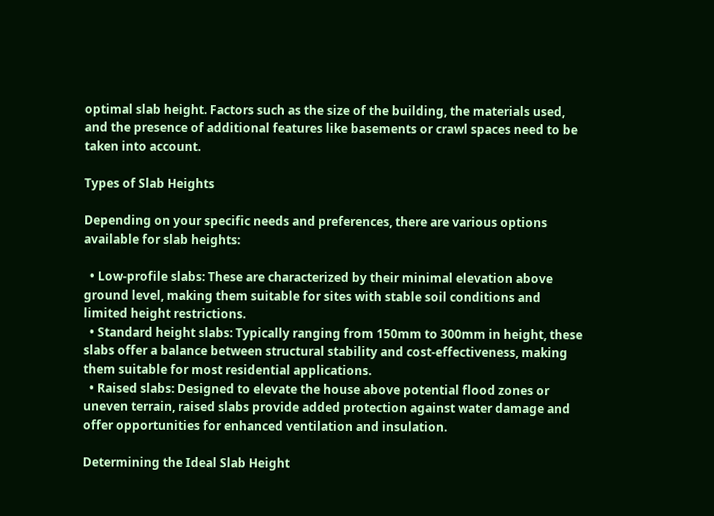optimal slab height. Factors such as the size of the building, the materials used, and the presence of additional features like basements or crawl spaces need to be taken into account.

Types of Slab Heights

Depending on your specific needs and preferences, there are various options available for slab heights:

  • Low-profile slabs: These are characterized by their minimal elevation above ground level, making them suitable for sites with stable soil conditions and limited height restrictions.
  • Standard height slabs: Typically ranging from 150mm to 300mm in height, these slabs offer a balance between structural stability and cost-effectiveness, making them suitable for most residential applications.
  • Raised slabs: Designed to elevate the house above potential flood zones or uneven terrain, raised slabs provide added protection against water damage and offer opportunities for enhanced ventilation and insulation.

Determining the Ideal Slab Height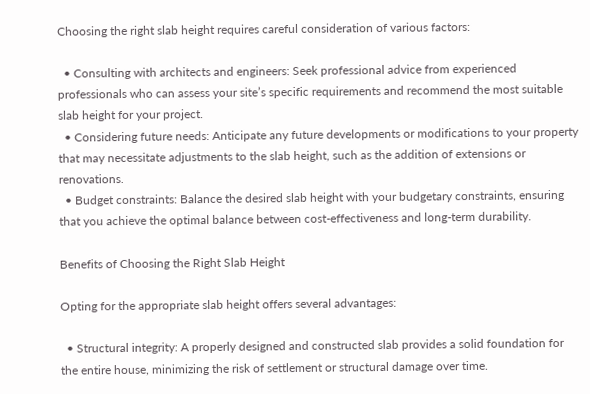Choosing the right slab height requires careful consideration of various factors:

  • Consulting with architects and engineers: Seek professional advice from experienced professionals who can assess your site’s specific requirements and recommend the most suitable slab height for your project.
  • Considering future needs: Anticipate any future developments or modifications to your property that may necessitate adjustments to the slab height, such as the addition of extensions or renovations.
  • Budget constraints: Balance the desired slab height with your budgetary constraints, ensuring that you achieve the optimal balance between cost-effectiveness and long-term durability.

Benefits of Choosing the Right Slab Height

Opting for the appropriate slab height offers several advantages:

  • Structural integrity: A properly designed and constructed slab provides a solid foundation for the entire house, minimizing the risk of settlement or structural damage over time.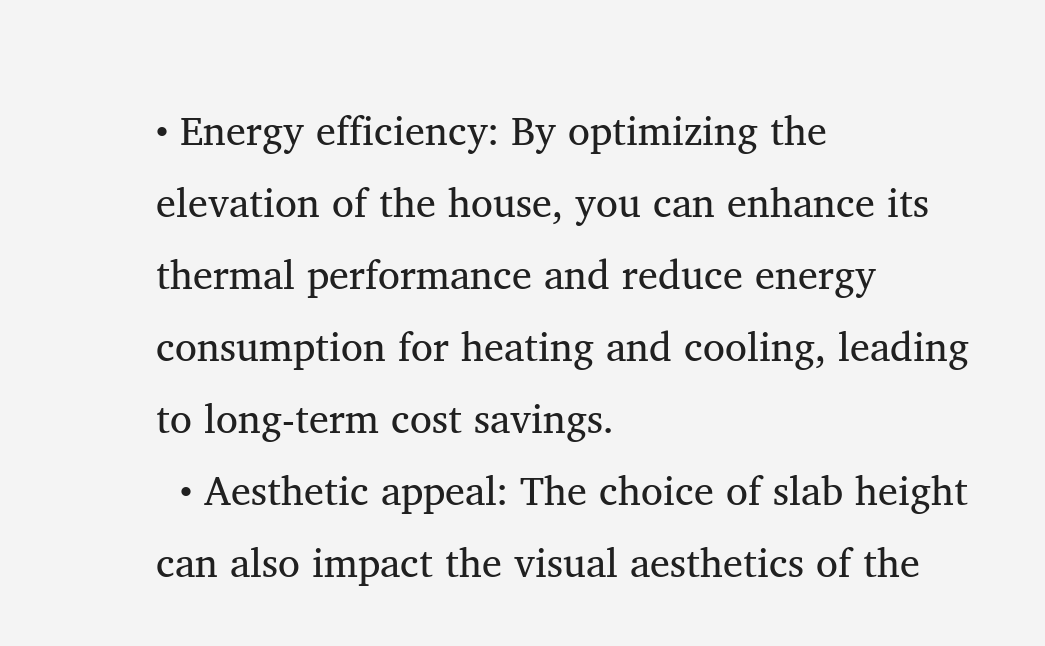• Energy efficiency: By optimizing the elevation of the house, you can enhance its thermal performance and reduce energy consumption for heating and cooling, leading to long-term cost savings.
  • Aesthetic appeal: The choice of slab height can also impact the visual aesthetics of the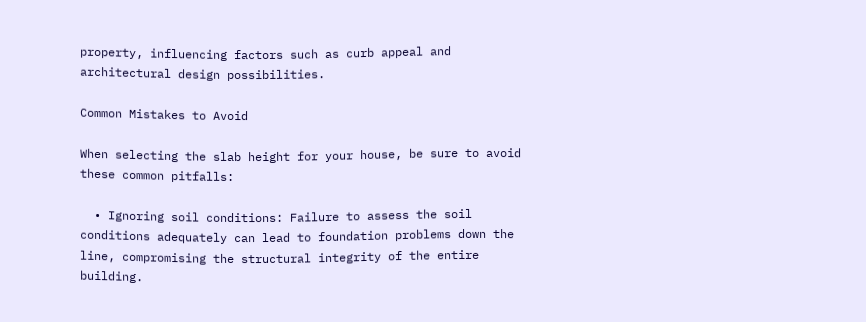property, influencing factors such as curb appeal and architectural design possibilities.

Common Mistakes to Avoid

When selecting the slab height for your house, be sure to avoid these common pitfalls:

  • Ignoring soil conditions: Failure to assess the soil conditions adequately can lead to foundation problems down the line, compromising the structural integrity of the entire building.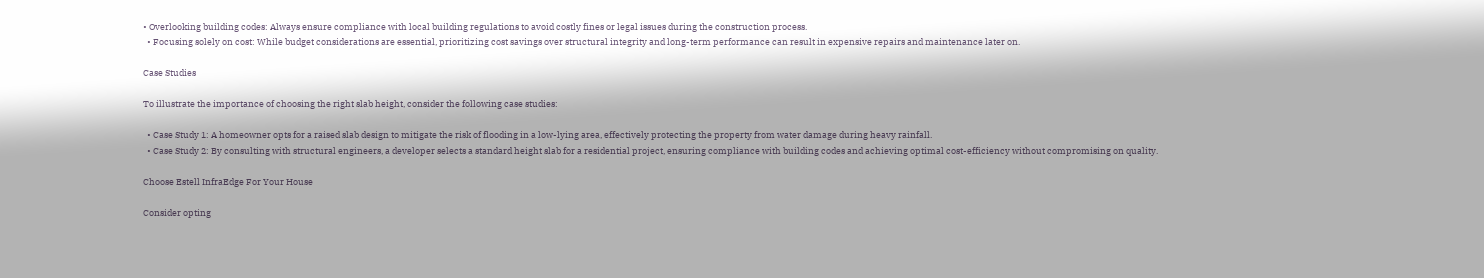• Overlooking building codes: Always ensure compliance with local building regulations to avoid costly fines or legal issues during the construction process.
  • Focusing solely on cost: While budget considerations are essential, prioritizing cost savings over structural integrity and long-term performance can result in expensive repairs and maintenance later on.

Case Studies

To illustrate the importance of choosing the right slab height, consider the following case studies:

  • Case Study 1: A homeowner opts for a raised slab design to mitigate the risk of flooding in a low-lying area, effectively protecting the property from water damage during heavy rainfall.
  • Case Study 2: By consulting with structural engineers, a developer selects a standard height slab for a residential project, ensuring compliance with building codes and achieving optimal cost-efficiency without compromising on quality.

Choose Estell InfraEdge For Your House

Consider opting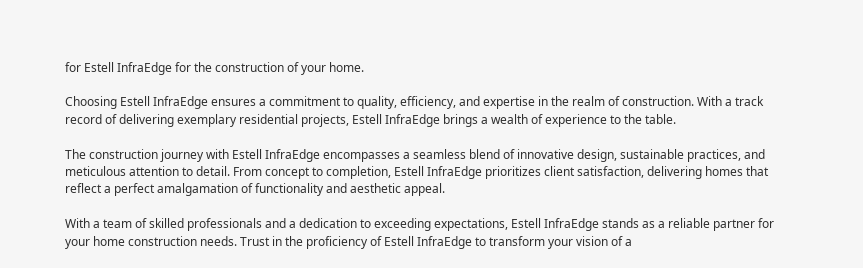for Estell InfraEdge for the construction of your home.

Choosing Estell InfraEdge ensures a commitment to quality, efficiency, and expertise in the realm of construction. With a track record of delivering exemplary residential projects, Estell InfraEdge brings a wealth of experience to the table.

The construction journey with Estell InfraEdge encompasses a seamless blend of innovative design, sustainable practices, and meticulous attention to detail. From concept to completion, Estell InfraEdge prioritizes client satisfaction, delivering homes that reflect a perfect amalgamation of functionality and aesthetic appeal.

With a team of skilled professionals and a dedication to exceeding expectations, Estell InfraEdge stands as a reliable partner for your home construction needs. Trust in the proficiency of Estell InfraEdge to transform your vision of a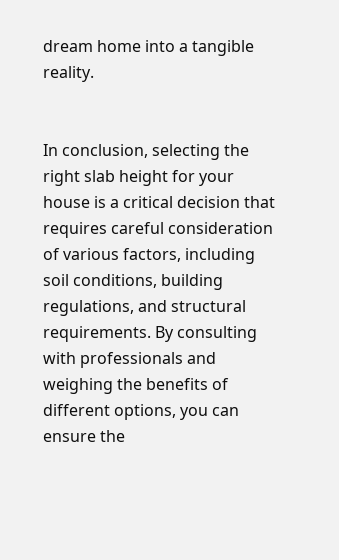dream home into a tangible reality.


In conclusion, selecting the right slab height for your house is a critical decision that requires careful consideration of various factors, including soil conditions, building regulations, and structural requirements. By consulting with professionals and weighing the benefits of different options, you can ensure the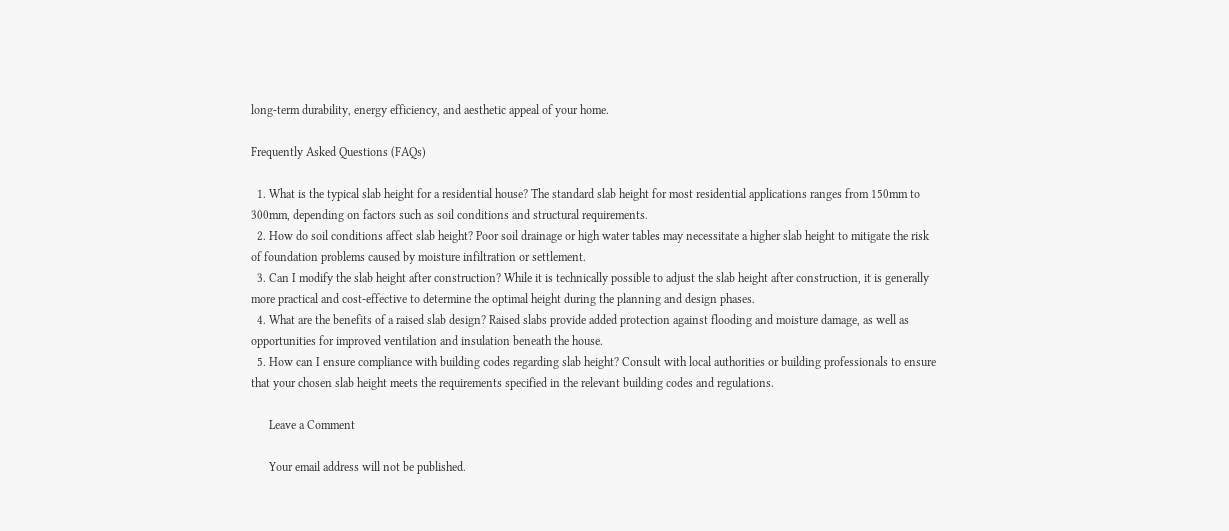long-term durability, energy efficiency, and aesthetic appeal of your home.

Frequently Asked Questions (FAQs)

  1. What is the typical slab height for a residential house? The standard slab height for most residential applications ranges from 150mm to 300mm, depending on factors such as soil conditions and structural requirements.
  2. How do soil conditions affect slab height? Poor soil drainage or high water tables may necessitate a higher slab height to mitigate the risk of foundation problems caused by moisture infiltration or settlement.
  3. Can I modify the slab height after construction? While it is technically possible to adjust the slab height after construction, it is generally more practical and cost-effective to determine the optimal height during the planning and design phases.
  4. What are the benefits of a raised slab design? Raised slabs provide added protection against flooding and moisture damage, as well as opportunities for improved ventilation and insulation beneath the house.
  5. How can I ensure compliance with building codes regarding slab height? Consult with local authorities or building professionals to ensure that your chosen slab height meets the requirements specified in the relevant building codes and regulations.

      Leave a Comment

      Your email address will not be published.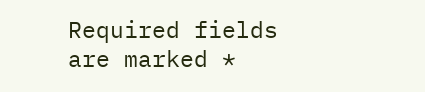Required fields are marked *